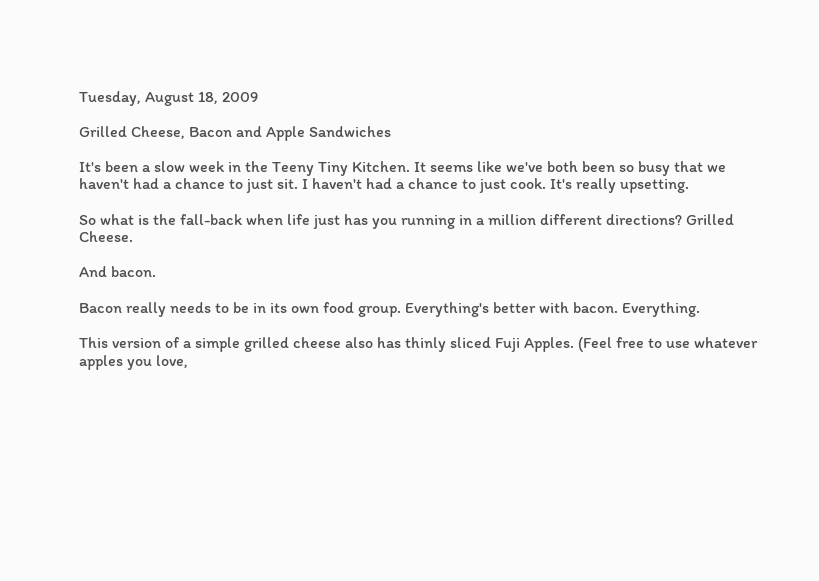Tuesday, August 18, 2009

Grilled Cheese, Bacon and Apple Sandwiches

It's been a slow week in the Teeny Tiny Kitchen. It seems like we've both been so busy that we haven't had a chance to just sit. I haven't had a chance to just cook. It's really upsetting.

So what is the fall-back when life just has you running in a million different directions? Grilled Cheese.

And bacon.

Bacon really needs to be in its own food group. Everything's better with bacon. Everything.

This version of a simple grilled cheese also has thinly sliced Fuji Apples. (Feel free to use whatever apples you love,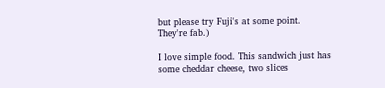but please try Fuji's at some point. They're fab.)

I love simple food. This sandwich just has some cheddar cheese, two slices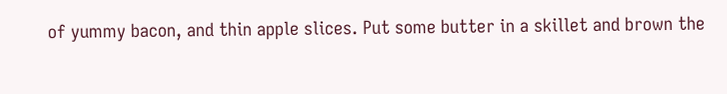of yummy bacon, and thin apple slices. Put some butter in a skillet and brown the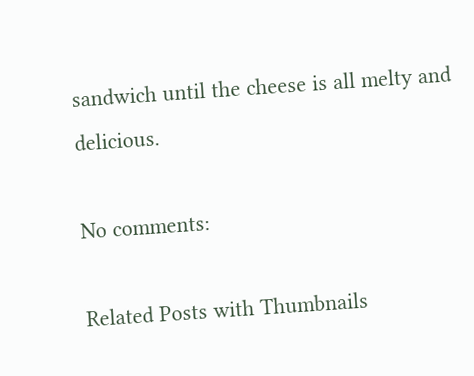sandwich until the cheese is all melty and delicious.

No comments:

Related Posts with Thumbnails